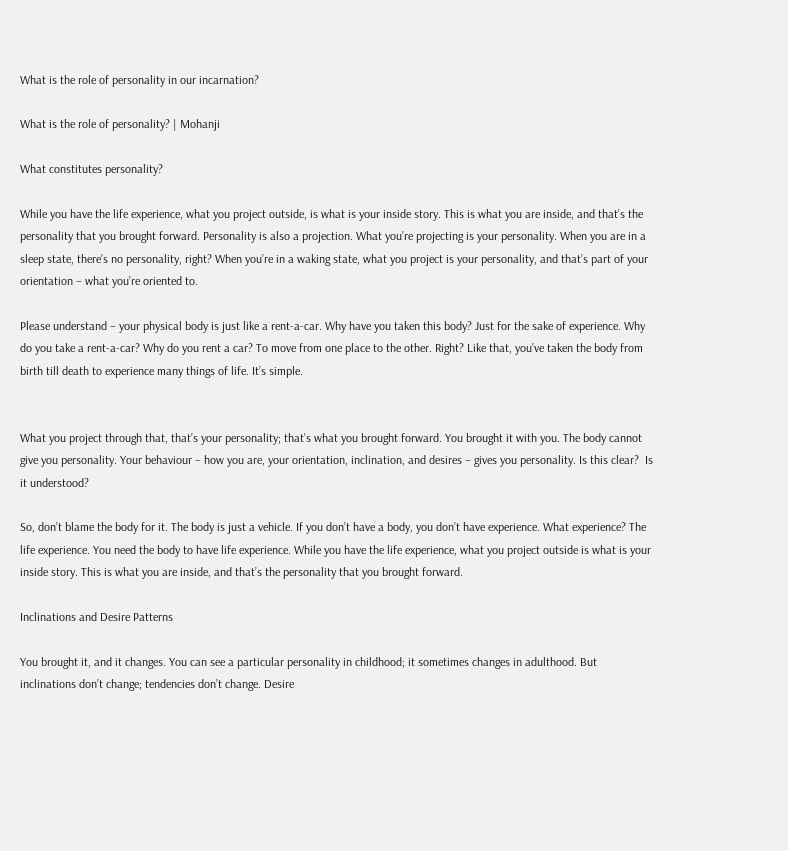What is the role of personality in our incarnation?

What is the role of personality? | Mohanji

What constitutes personality?

While you have the life experience, what you project outside, is what is your inside story. This is what you are inside, and that’s the personality that you brought forward. Personality is also a projection. What you’re projecting is your personality. When you are in a sleep state, there’s no personality, right? When you’re in a waking state, what you project is your personality, and that’s part of your orientation – what you’re oriented to.

Please understand – your physical body is just like a rent-a-car. Why have you taken this body? Just for the sake of experience. Why do you take a rent-a-car? Why do you rent a car? To move from one place to the other. Right? Like that, you’ve taken the body from birth till death to experience many things of life. It’s simple.


What you project through that, that’s your personality; that’s what you brought forward. You brought it with you. The body cannot give you personality. Your behaviour – how you are, your orientation, inclination, and desires – gives you personality. Is this clear?  Is it understood?

So, don’t blame the body for it. The body is just a vehicle. If you don’t have a body, you don’t have experience. What experience? The life experience. You need the body to have life experience. While you have the life experience, what you project outside is what is your inside story. This is what you are inside, and that’s the personality that you brought forward.

Inclinations and Desire Patterns

You brought it, and it changes. You can see a particular personality in childhood; it sometimes changes in adulthood. But inclinations don’t change; tendencies don’t change. Desire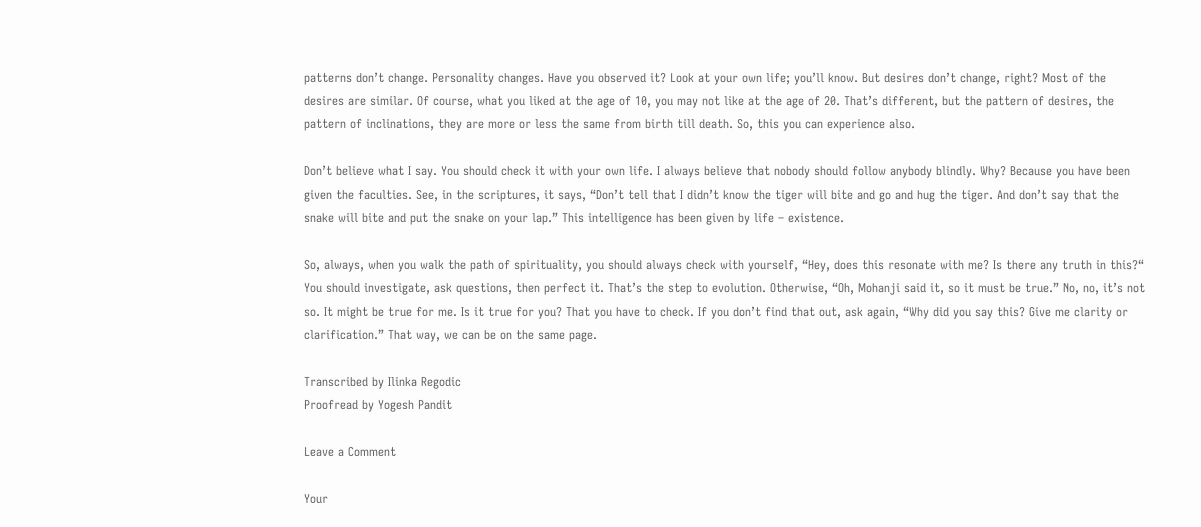patterns don’t change. Personality changes. Have you observed it? Look at your own life; you’ll know. But desires don’t change, right? Most of the desires are similar. Of course, what you liked at the age of 10, you may not like at the age of 20. That’s different, but the pattern of desires, the pattern of inclinations, they are more or less the same from birth till death. So, this you can experience also.

Don’t believe what I say. You should check it with your own life. I always believe that nobody should follow anybody blindly. Why? Because you have been given the faculties. See, in the scriptures, it says, “Don’t tell that I didn’t know the tiger will bite and go and hug the tiger. And don’t say that the snake will bite and put the snake on your lap.” This intelligence has been given by life – existence.

So, always, when you walk the path of spirituality, you should always check with yourself, “Hey, does this resonate with me? Is there any truth in this?“ You should investigate, ask questions, then perfect it. That’s the step to evolution. Otherwise, “Oh, Mohanji said it, so it must be true.” No, no, it’s not so. It might be true for me. Is it true for you? That you have to check. If you don’t find that out, ask again, “Why did you say this? Give me clarity or clarification.” That way, we can be on the same page.

Transcribed by Ilinka Regodic
Proofread by Yogesh Pandit

Leave a Comment

Your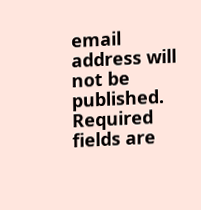email address will not be published. Required fields are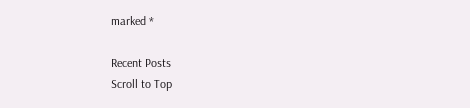marked *

Recent Posts
Scroll to Top